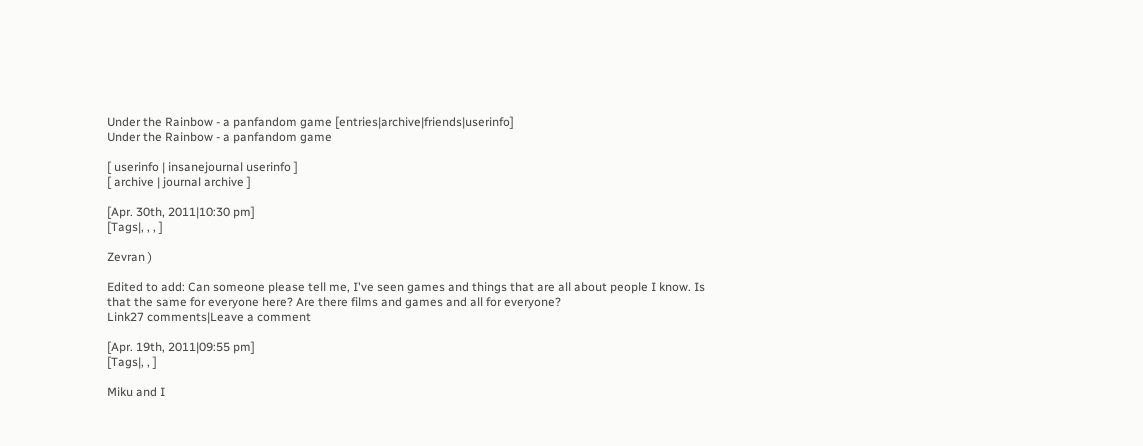Under the Rainbow - a panfandom game [entries|archive|friends|userinfo]
Under the Rainbow - a panfandom game

[ userinfo | insanejournal userinfo ]
[ archive | journal archive ]

[Apr. 30th, 2011|10:30 pm]
[Tags|, , , ]

Zevran )

Edited to add: Can someone please tell me, I've seen games and things that are all about people I know. Is that the same for everyone here? Are there films and games and all for everyone?
Link27 comments|Leave a comment

[Apr. 19th, 2011|09:55 pm]
[Tags|, , ]

Miku and I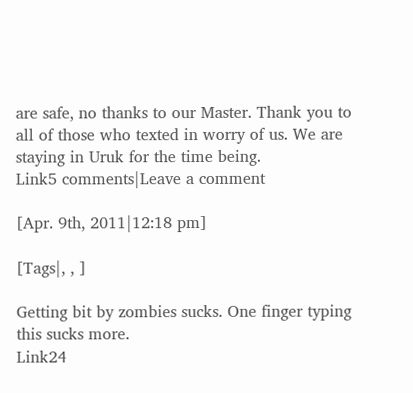are safe, no thanks to our Master. Thank you to all of those who texted in worry of us. We are staying in Uruk for the time being.
Link5 comments|Leave a comment

[Apr. 9th, 2011|12:18 pm]

[Tags|, , ]

Getting bit by zombies sucks. One finger typing this sucks more.
Link24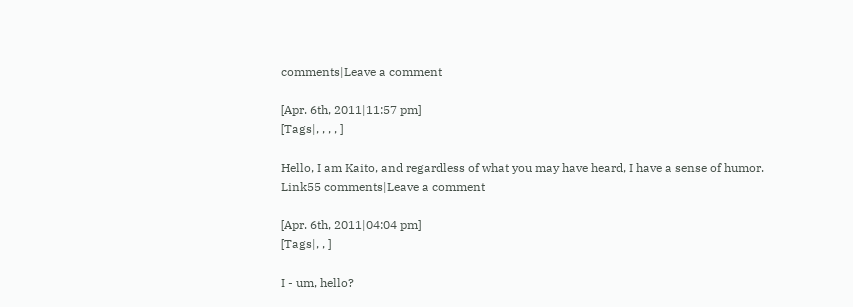comments|Leave a comment

[Apr. 6th, 2011|11:57 pm]
[Tags|, , , , ]

Hello, I am Kaito, and regardless of what you may have heard, I have a sense of humor.
Link55 comments|Leave a comment

[Apr. 6th, 2011|04:04 pm]
[Tags|, , ]

I - um, hello?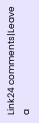Link24 comments|Leave a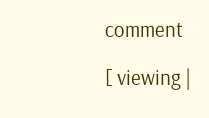comment

[ viewing |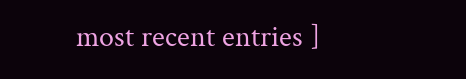most recent entries ]